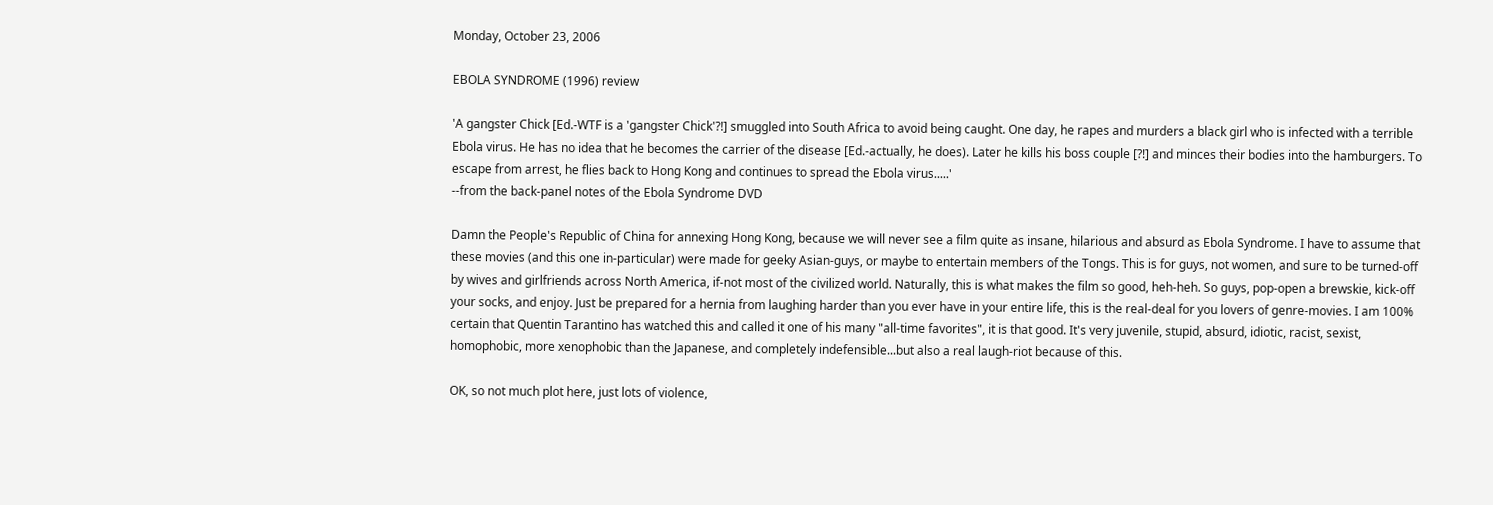Monday, October 23, 2006

EBOLA SYNDROME (1996) review

'A gangster Chick [Ed.-WTF is a 'gangster Chick'?!] smuggled into South Africa to avoid being caught. One day, he rapes and murders a black girl who is infected with a terrible Ebola virus. He has no idea that he becomes the carrier of the disease [Ed.-actually, he does). Later he kills his boss couple [?!] and minces their bodies into the hamburgers. To escape from arrest, he flies back to Hong Kong and continues to spread the Ebola virus.....'
--from the back-panel notes of the Ebola Syndrome DVD

Damn the People's Republic of China for annexing Hong Kong, because we will never see a film quite as insane, hilarious and absurd as Ebola Syndrome. I have to assume that these movies (and this one in-particular) were made for geeky Asian-guys, or maybe to entertain members of the Tongs. This is for guys, not women, and sure to be turned-off by wives and girlfriends across North America, if-not most of the civilized world. Naturally, this is what makes the film so good, heh-heh. So guys, pop-open a brewskie, kick-off your socks, and enjoy. Just be prepared for a hernia from laughing harder than you ever have in your entire life, this is the real-deal for you lovers of genre-movies. I am 100% certain that Quentin Tarantino has watched this and called it one of his many "all-time favorites", it is that good. It's very juvenile, stupid, absurd, idiotic, racist, sexist, homophobic, more xenophobic than the Japanese, and completely indefensible...but also a real laugh-riot because of this.

OK, so not much plot here, just lots of violence,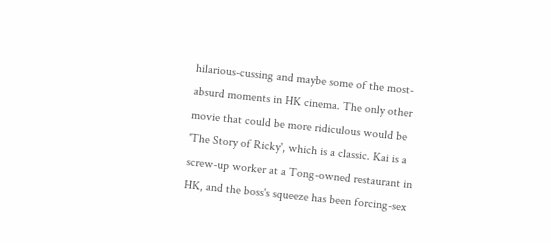hilarious-cussing and maybe some of the most-absurd moments in HK cinema. The only other movie that could be more ridiculous would be 'The Story of Ricky', which is a classic. Kai is a screw-up worker at a Tong-owned restaurant in HK, and the boss's squeeze has been forcing-sex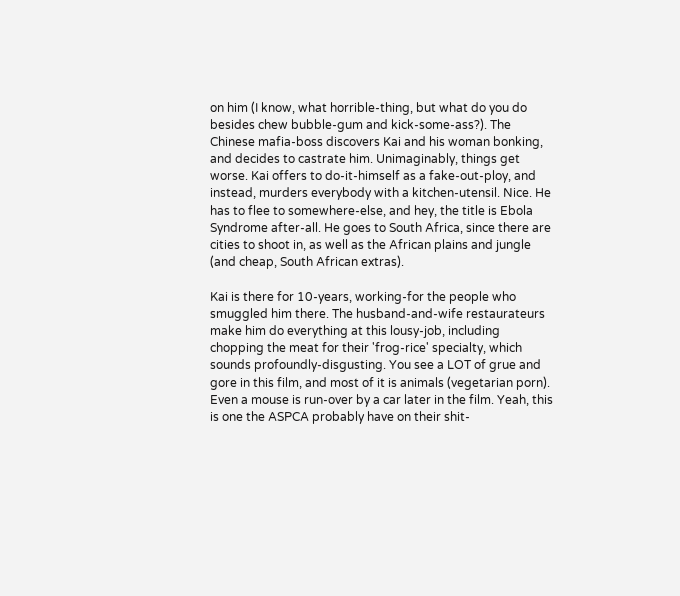on him (I know, what horrible-thing, but what do you do besides chew bubble-gum and kick-some-ass?). The Chinese mafia-boss discovers Kai and his woman bonking, and decides to castrate him. Unimaginably, things get worse. Kai offers to do-it-himself as a fake-out-ploy, and instead, murders everybody with a kitchen-utensil. Nice. He has to flee to somewhere-else, and hey, the title is Ebola Syndrome after-all. He goes to South Africa, since there are cities to shoot in, as well as the African plains and jungle (and cheap, South African extras).

Kai is there for 10-years, working-for the people who smuggled him there. The husband-and-wife restaurateurs make him do everything at this lousy-job, including chopping the meat for their 'frog-rice' specialty, which sounds profoundly-disgusting. You see a LOT of grue and gore in this film, and most of it is animals (vegetarian porn). Even a mouse is run-over by a car later in the film. Yeah, this is one the ASPCA probably have on their shit-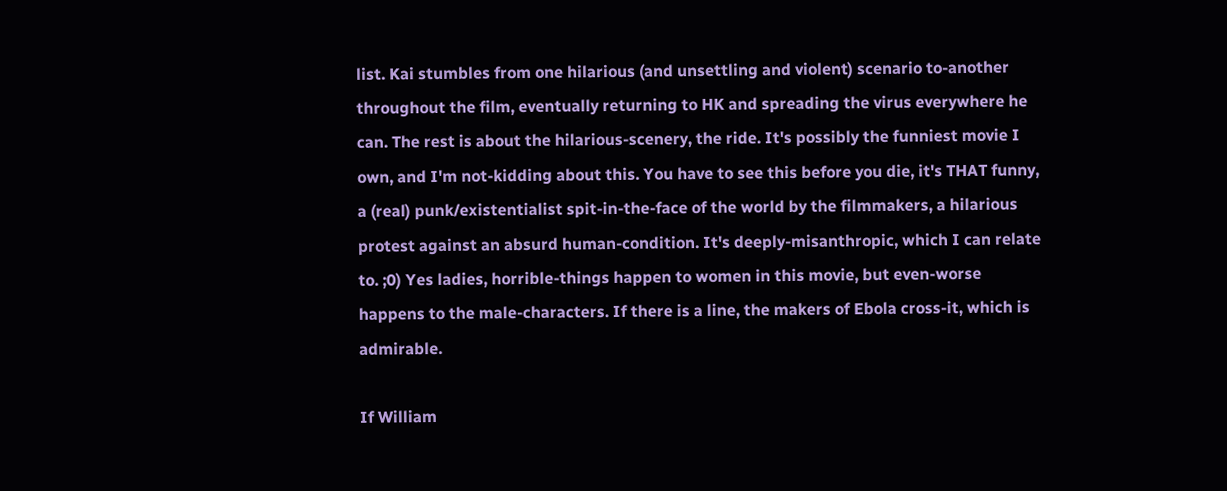list. Kai stumbles from one hilarious (and unsettling and violent) scenario to-another throughout the film, eventually returning to HK and spreading the virus everywhere he can. The rest is about the hilarious-scenery, the ride. It's possibly the funniest movie I own, and I'm not-kidding about this. You have to see this before you die, it's THAT funny, a (real) punk/existentialist spit-in-the-face of the world by the filmmakers, a hilarious protest against an absurd human-condition. It's deeply-misanthropic, which I can relate to. ;0) Yes ladies, horrible-things happen to women in this movie, but even-worse happens to the male-characters. If there is a line, the makers of Ebola cross-it, which is admirable.

If William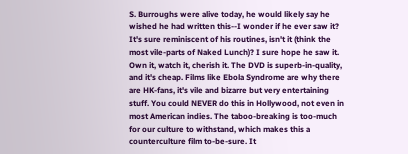S. Burroughs were alive today, he would likely say he wished he had written this--I wonder if he ever saw it? It's sure reminiscent of his routines, isn't it (think the most vile-parts of Naked Lunch)? I sure hope he saw it. Own it, watch it, cherish it. The DVD is superb-in-quality, and it's cheap. Films like Ebola Syndrome are why there are HK-fans, it's vile and bizarre but very entertaining stuff. You could NEVER do this in Hollywood, not even in most American indies. The taboo-breaking is too-much for our culture to withstand, which makes this a counterculture film to-be-sure. It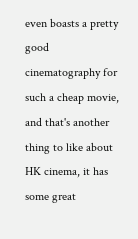even boasts a pretty good cinematography for such a cheap movie, and that's another thing to like about HK cinema, it has some great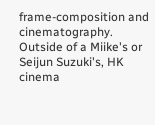frame-composition and cinematography. Outside of a Miike's or Seijun Suzuki's, HK cinema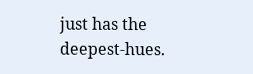just has the deepest-hues.